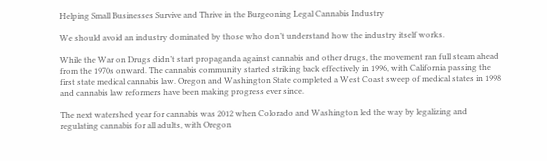Helping Small Businesses Survive and Thrive in the Burgeoning Legal Cannabis Industry

We should avoid an industry dominated by those who don’t understand how the industry itself works.

While the War on Drugs didn’t start propaganda against cannabis and other drugs, the movement ran full steam ahead from the 1970s onward. The cannabis community started striking back effectively in 1996, with California passing the first state medical cannabis law. Oregon and Washington State completed a West Coast sweep of medical states in 1998 and cannabis law reformers have been making progress ever since.

The next watershed year for cannabis was 2012 when Colorado and Washington led the way by legalizing and regulating cannabis for all adults, with Oregon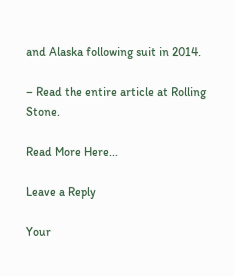and Alaska following suit in 2014.

– Read the entire article at Rolling Stone.

Read More Here...

Leave a Reply

Your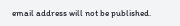email address will not be published.